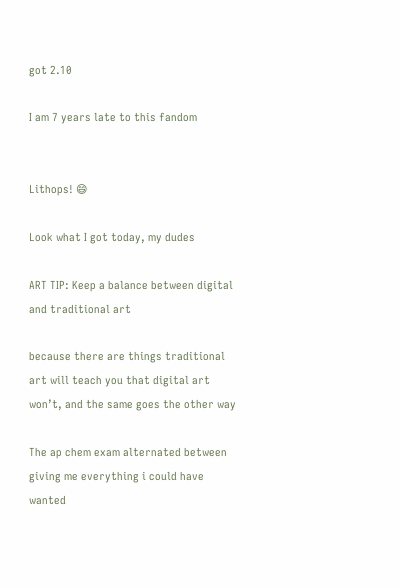got 2.10

I am 7 years late to this fandom


Lithops! 😄

Look what I got today, my dudes

ART TIP: Keep a balance between digital and traditional art

because there are things traditional art will teach you that digital art won’t, and the same goes the other way

The ap chem exam alternated between giving me everything i could have wanted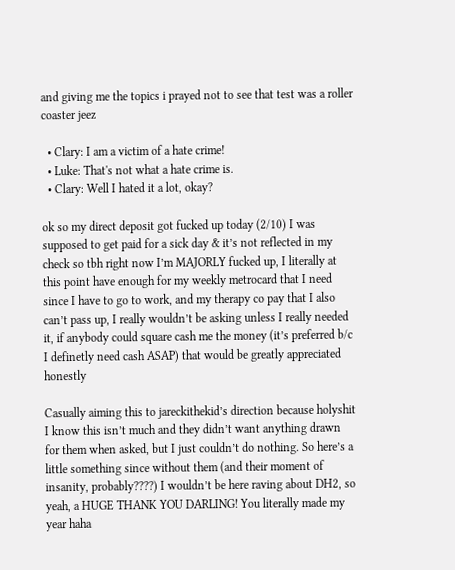and giving me the topics i prayed not to see that test was a roller coaster jeez

  • Clary: I am a victim of a hate crime!
  • Luke: That's not what a hate crime is.
  • Clary: Well I hated it a lot, okay?

ok so my direct deposit got fucked up today (2/10) I was supposed to get paid for a sick day & it’s not reflected in my check so tbh right now I’m MAJORLY fucked up, I literally at this point have enough for my weekly metrocard that I need since I have to go to work, and my therapy co pay that I also can’t pass up, I really wouldn’t be asking unless I really needed it, if anybody could square cash me the money (it’s preferred b/c I definetly need cash ASAP) that would be greatly appreciated honestly

Casually aiming this to jareckithekid’s direction because holyshit I know this isn’t much and they didn’t want anything drawn for them when asked, but I just couldn’t do nothing. So here’s a little something since without them (and their moment of insanity, probably????) I wouldn’t be here raving about DH2, so yeah, a HUGE THANK YOU DARLING! You literally made my year haha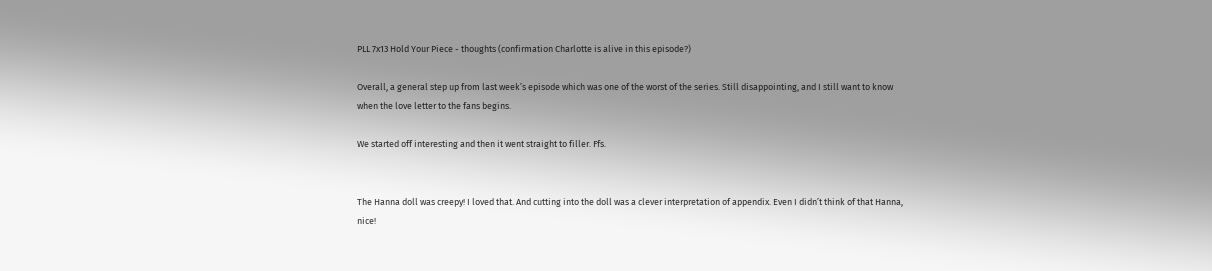PLL 7x13 Hold Your Piece - thoughts (confirmation Charlotte is alive in this episode?)

Overall, a general step up from last week’s episode which was one of the worst of the series. Still disappointing, and I still want to know when the love letter to the fans begins.

We started off interesting and then it went straight to filler. Ffs.


The Hanna doll was creepy! I loved that. And cutting into the doll was a clever interpretation of appendix. Even I didn’t think of that Hanna, nice!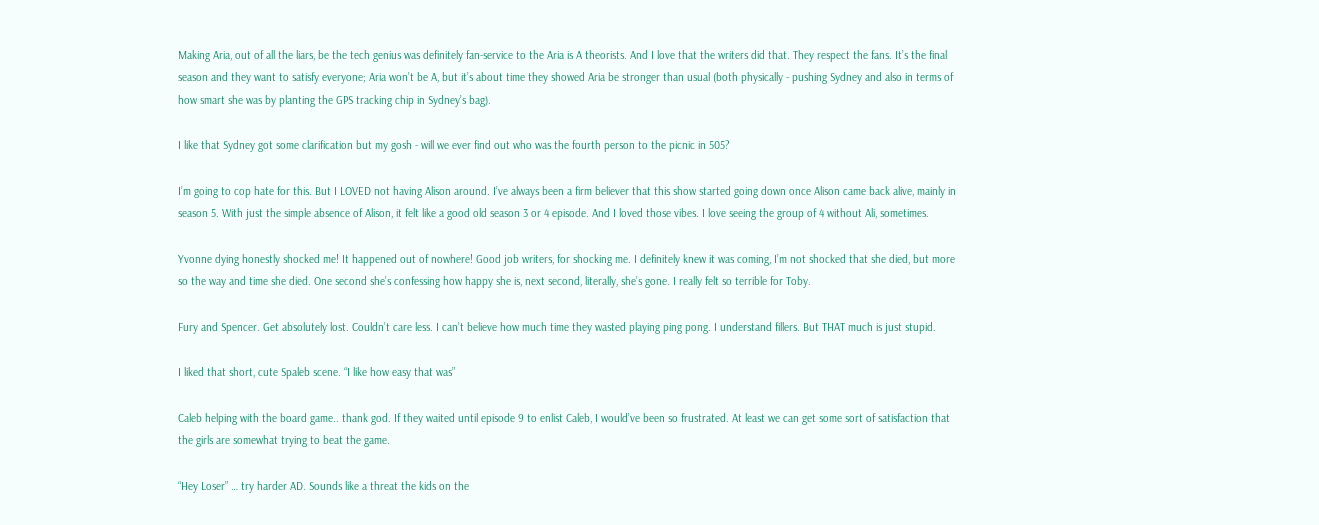Making Aria, out of all the liars, be the tech genius was definitely fan-service to the Aria is A theorists. And I love that the writers did that. They respect the fans. It’s the final season and they want to satisfy everyone; Aria won’t be A, but it’s about time they showed Aria be stronger than usual (both physically - pushing Sydney and also in terms of how smart she was by planting the GPS tracking chip in Sydney’s bag).

I like that Sydney got some clarification but my gosh - will we ever find out who was the fourth person to the picnic in 505?

I’m going to cop hate for this. But I LOVED not having Alison around. I’ve always been a firm believer that this show started going down once Alison came back alive, mainly in season 5. With just the simple absence of Alison, it felt like a good old season 3 or 4 episode. And I loved those vibes. I love seeing the group of 4 without Ali, sometimes.

Yvonne dying honestly shocked me! It happened out of nowhere! Good job writers, for shocking me. I definitely knew it was coming, I’m not shocked that she died, but more so the way and time she died. One second she’s confessing how happy she is, next second, literally, she’s gone. I really felt so terrible for Toby.

Fury and Spencer. Get absolutely lost. Couldn’t care less. I can’t believe how much time they wasted playing ping pong. I understand fillers. But THAT much is just stupid.

I liked that short, cute Spaleb scene. “I like how easy that was”

Caleb helping with the board game.. thank god. If they waited until episode 9 to enlist Caleb, I would’ve been so frustrated. At least we can get some sort of satisfaction that the girls are somewhat trying to beat the game.

“Hey Loser” … try harder AD. Sounds like a threat the kids on the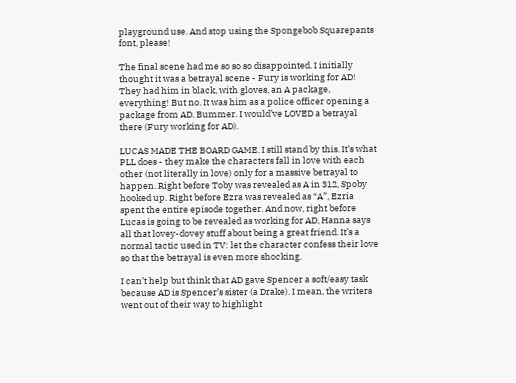playground use. And stop using the Spongebob Squarepants font, please!

The final scene had me so so so disappointed. I initially thought it was a betrayal scene - Fury is working for AD! They had him in black, with gloves, an A package, everything! But no. It was him as a police officer opening a package from AD. Bummer. I would’ve LOVED a betrayal there (Fury working for AD).

LUCAS MADE THE BOARD GAME. I still stand by this. It’s what PLL does - they make the characters fall in love with each other (not literally in love) only for a massive betrayal to happen. Right before Toby was revealed as A in 312, Spoby hooked up. Right before Ezra was revealed as “A”, Ezria spent the entire episode together. And now, right before Lucas is going to be revealed as working for AD, Hanna says all that lovey-dovey stuff about being a great friend. It’s a normal tactic used in TV: let the character confess their love so that the betrayal is even more shocking.

I can’t help but think that AD gave Spencer a soft/easy task because AD is Spencer’s sister (a Drake). I mean, the writers went out of their way to highlight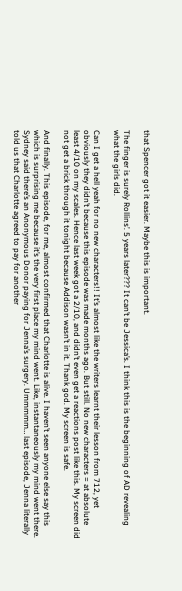that Spencer got it easier. Maybe this is important.

The finger is surely Rollins’. 5 years later??? It can’t be Jessica’s. I think this is the beginning of AD revealing what the girls did.

Can I get a hell yeah for no new characters!! It’s almost like the writers learnt their lesson from 712, yet obviously they didn’t because this episode was made months ago. But still. No new characters = at absolute least 4/10 on my scales. Hence last week got a 2/10, and didn’t even get a reactions post like this. My screen did not get a brick through it tonight because Addison wasn’t in it. Thank god. My screen is safe.

And finally. This episode, for me, almost confirmed that Charlotte is alive. I haven’t seen anyone else say this which is surprising me because it’s the very first place my mind went. Like, instantaneously my mind went there. Sydney said there’s an Anonymous Donor paying for Jenna’s surgery. Ummmmm… last episode, Jenna literally told us that Charlotte agreed to pay for another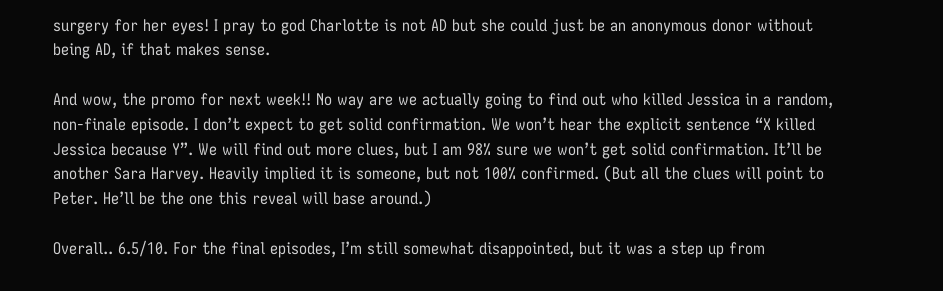surgery for her eyes! I pray to god Charlotte is not AD but she could just be an anonymous donor without being AD, if that makes sense.

And wow, the promo for next week!! No way are we actually going to find out who killed Jessica in a random, non-finale episode. I don’t expect to get solid confirmation. We won’t hear the explicit sentence “X killed Jessica because Y”. We will find out more clues, but I am 98% sure we won’t get solid confirmation. It’ll be another Sara Harvey. Heavily implied it is someone, but not 100% confirmed. (But all the clues will point to Peter. He’ll be the one this reveal will base around.)

Overall.. 6.5/10. For the final episodes, I’m still somewhat disappointed, but it was a step up from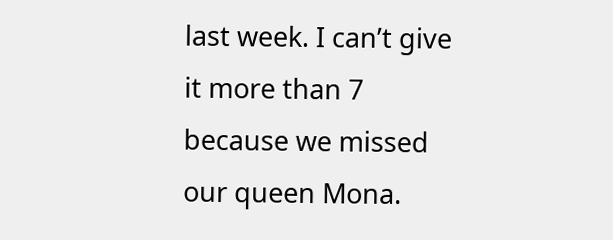last week. I can’t give it more than 7 because we missed our queen Mona.